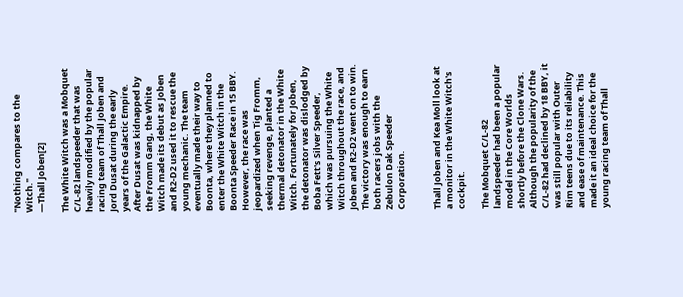"Nothing compares to the Witch."
―Thall Joben[2]

The White Witch was a Mobquet C/L-82 landspeeder that was heavily modified by the popular racing team of Thall Joben and Jord Dusat during the early years of the Galactic Empire. After Dusat was kidnapped by the Fromm Gang, the White Witch made its debut as Joben and R2-D2 used it to rescue the young mechanic. The team eventually made their way to Boonta, where they planned to enter the White Witch in the Boonta Speeder Race in 15 BBY. However, the race was jeopardized when Tig Fromm, seeking revenge, planted a thermal detonator in the White Witch. Fortunately for Joben, the detonator was dislodged by Boba Fett's Silver Speeder, which was pursuing the White Witch throughout the race, and Joben and R2-D2 went on to win. The victory was enough to earn both racers jobs with the Zebulon Dak Speeder Corporation.


Thall Joben and Kea Moll look at a monitor in the White Witch's cockpit.

The Mobquet C/L-82 landspeeder had been a popular model in the Core Worlds shortly before the Clone Wars. Although the popularity of the C/L-82 had declined by 18 BBY, it was still popular with Outer Rim teens due to its reliability and ease of maintenance. This made it an ideal choice for the young racing team of Thall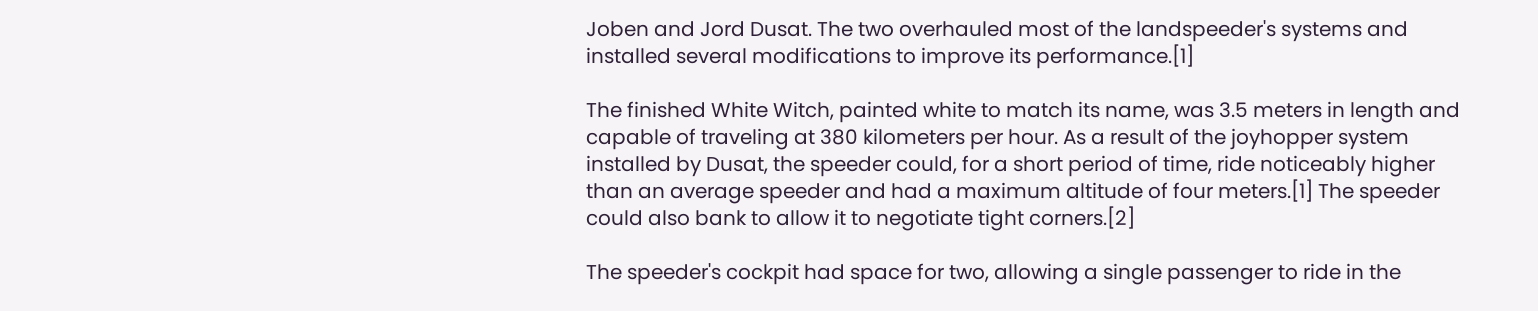Joben and Jord Dusat. The two overhauled most of the landspeeder's systems and installed several modifications to improve its performance.[1]

The finished White Witch, painted white to match its name, was 3.5 meters in length and capable of traveling at 380 kilometers per hour. As a result of the joyhopper system installed by Dusat, the speeder could, for a short period of time, ride noticeably higher than an average speeder and had a maximum altitude of four meters.[1] The speeder could also bank to allow it to negotiate tight corners.[2]

The speeder's cockpit had space for two, allowing a single passenger to ride in the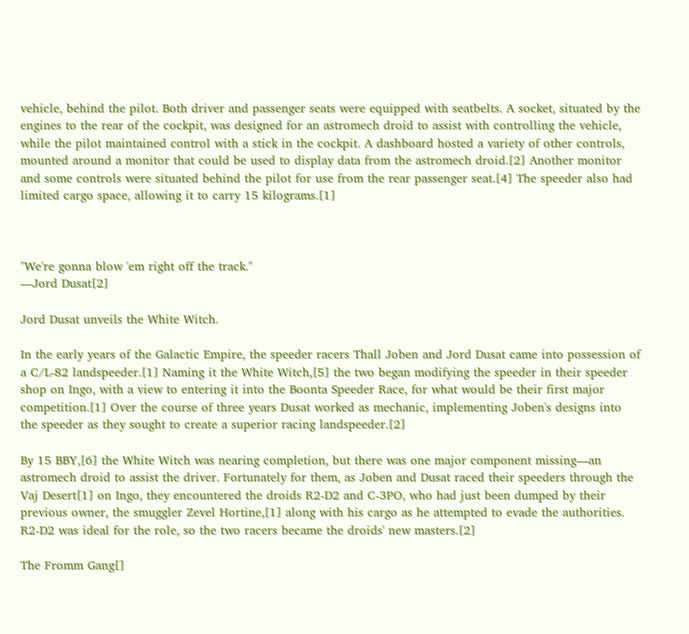vehicle, behind the pilot. Both driver and passenger seats were equipped with seatbelts. A socket, situated by the engines to the rear of the cockpit, was designed for an astromech droid to assist with controlling the vehicle, while the pilot maintained control with a stick in the cockpit. A dashboard hosted a variety of other controls, mounted around a monitor that could be used to display data from the astromech droid.[2] Another monitor and some controls were situated behind the pilot for use from the rear passenger seat.[4] The speeder also had limited cargo space, allowing it to carry 15 kilograms.[1]



"We're gonna blow 'em right off the track."
―Jord Dusat[2]

Jord Dusat unveils the White Witch.

In the early years of the Galactic Empire, the speeder racers Thall Joben and Jord Dusat came into possession of a C/L-82 landspeeder.[1] Naming it the White Witch,[5] the two began modifying the speeder in their speeder shop on Ingo, with a view to entering it into the Boonta Speeder Race, for what would be their first major competition.[1] Over the course of three years Dusat worked as mechanic, implementing Joben's designs into the speeder as they sought to create a superior racing landspeeder.[2]

By 15 BBY,[6] the White Witch was nearing completion, but there was one major component missing—an astromech droid to assist the driver. Fortunately for them, as Joben and Dusat raced their speeders through the Vaj Desert[1] on Ingo, they encountered the droids R2-D2 and C-3PO, who had just been dumped by their previous owner, the smuggler Zevel Hortine,[1] along with his cargo as he attempted to evade the authorities. R2-D2 was ideal for the role, so the two racers became the droids' new masters.[2]

The Fromm Gang[]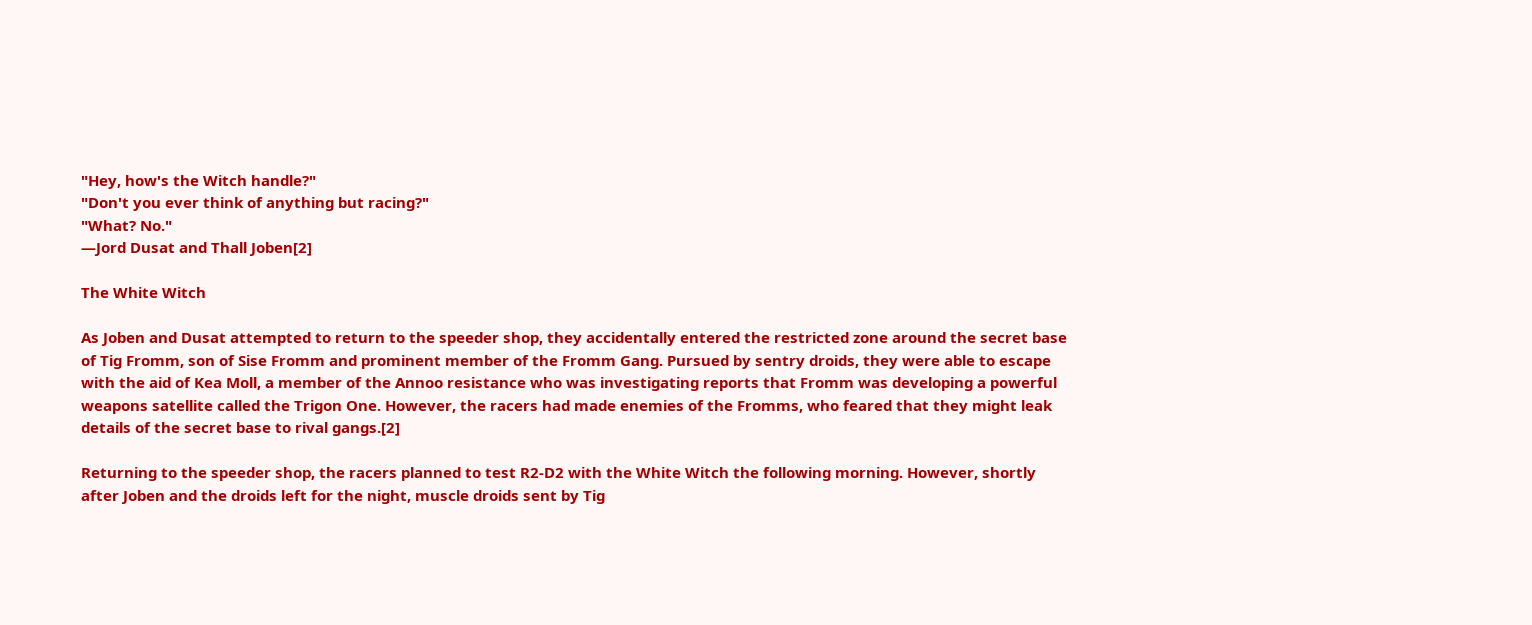"Hey, how's the Witch handle?"
"Don't you ever think of anything but racing?"
"What? No."
―Jord Dusat and Thall Joben[2]

The White Witch

As Joben and Dusat attempted to return to the speeder shop, they accidentally entered the restricted zone around the secret base of Tig Fromm, son of Sise Fromm and prominent member of the Fromm Gang. Pursued by sentry droids, they were able to escape with the aid of Kea Moll, a member of the Annoo resistance who was investigating reports that Fromm was developing a powerful weapons satellite called the Trigon One. However, the racers had made enemies of the Fromms, who feared that they might leak details of the secret base to rival gangs.[2]

Returning to the speeder shop, the racers planned to test R2-D2 with the White Witch the following morning. However, shortly after Joben and the droids left for the night, muscle droids sent by Tig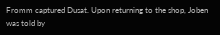Fromm captured Dusat. Upon returning to the shop, Joben was told by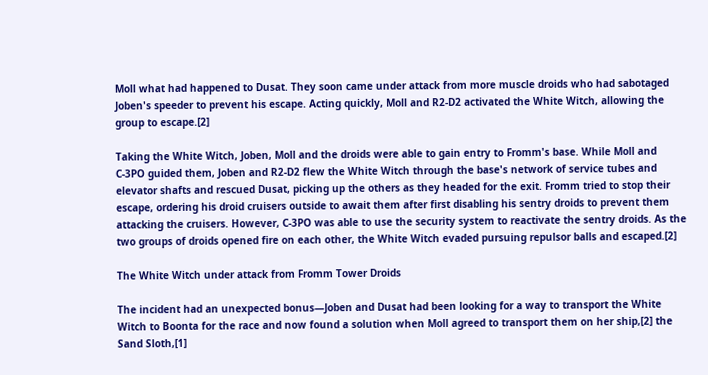Moll what had happened to Dusat. They soon came under attack from more muscle droids who had sabotaged Joben's speeder to prevent his escape. Acting quickly, Moll and R2-D2 activated the White Witch, allowing the group to escape.[2]

Taking the White Witch, Joben, Moll and the droids were able to gain entry to Fromm's base. While Moll and C-3PO guided them, Joben and R2-D2 flew the White Witch through the base's network of service tubes and elevator shafts and rescued Dusat, picking up the others as they headed for the exit. Fromm tried to stop their escape, ordering his droid cruisers outside to await them after first disabling his sentry droids to prevent them attacking the cruisers. However, C-3PO was able to use the security system to reactivate the sentry droids. As the two groups of droids opened fire on each other, the White Witch evaded pursuing repulsor balls and escaped.[2]

The White Witch under attack from Fromm Tower Droids

The incident had an unexpected bonus—Joben and Dusat had been looking for a way to transport the White Witch to Boonta for the race and now found a solution when Moll agreed to transport them on her ship,[2] the Sand Sloth,[1]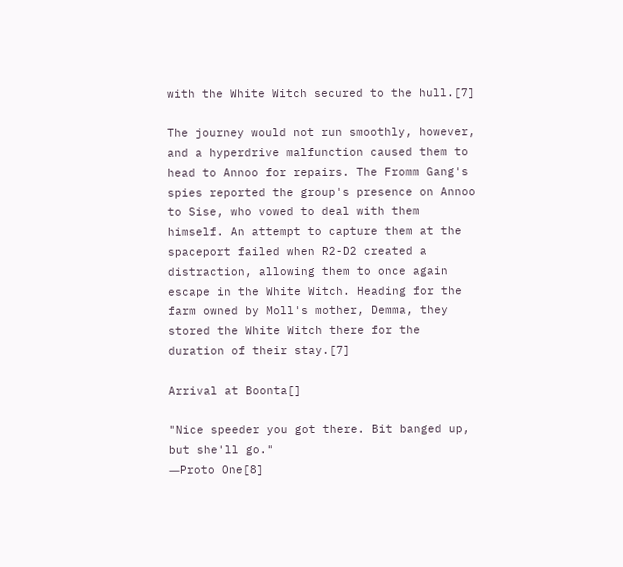with the White Witch secured to the hull.[7]

The journey would not run smoothly, however, and a hyperdrive malfunction caused them to head to Annoo for repairs. The Fromm Gang's spies reported the group's presence on Annoo to Sise, who vowed to deal with them himself. An attempt to capture them at the spaceport failed when R2-D2 created a distraction, allowing them to once again escape in the White Witch. Heading for the farm owned by Moll's mother, Demma, they stored the White Witch there for the duration of their stay.[7]

Arrival at Boonta[]

"Nice speeder you got there. Bit banged up, but she'll go."
―Proto One[8]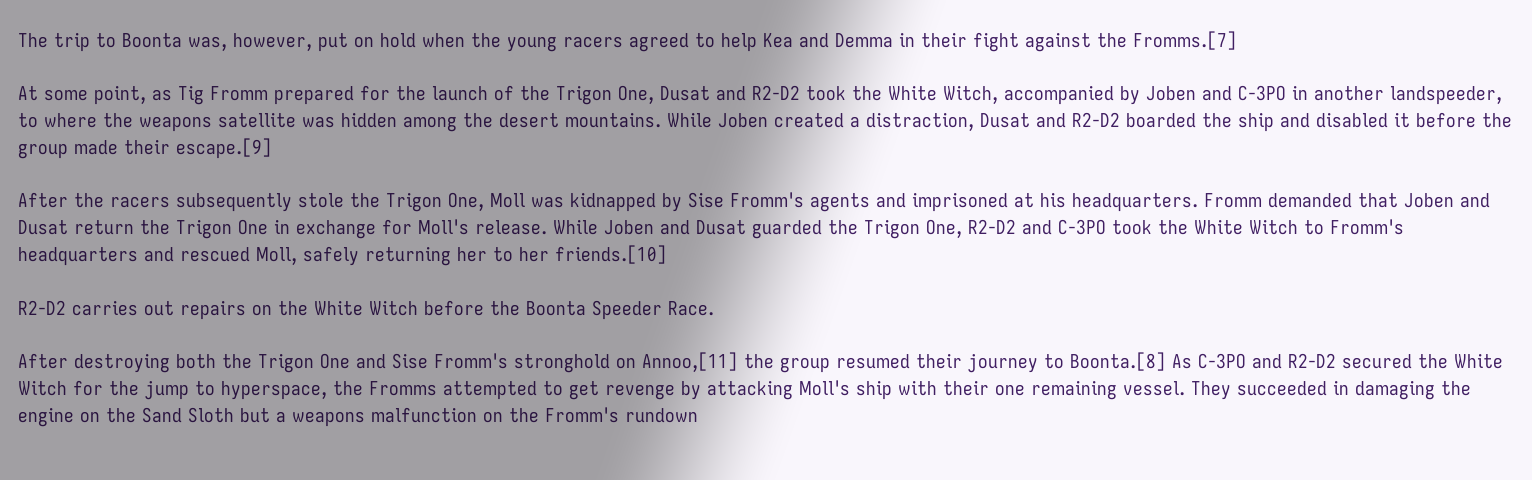The trip to Boonta was, however, put on hold when the young racers agreed to help Kea and Demma in their fight against the Fromms.[7]

At some point, as Tig Fromm prepared for the launch of the Trigon One, Dusat and R2-D2 took the White Witch, accompanied by Joben and C-3PO in another landspeeder, to where the weapons satellite was hidden among the desert mountains. While Joben created a distraction, Dusat and R2-D2 boarded the ship and disabled it before the group made their escape.[9]

After the racers subsequently stole the Trigon One, Moll was kidnapped by Sise Fromm's agents and imprisoned at his headquarters. Fromm demanded that Joben and Dusat return the Trigon One in exchange for Moll's release. While Joben and Dusat guarded the Trigon One, R2-D2 and C-3PO took the White Witch to Fromm's headquarters and rescued Moll, safely returning her to her friends.[10]

R2-D2 carries out repairs on the White Witch before the Boonta Speeder Race.

After destroying both the Trigon One and Sise Fromm's stronghold on Annoo,[11] the group resumed their journey to Boonta.[8] As C-3PO and R2-D2 secured the White Witch for the jump to hyperspace, the Fromms attempted to get revenge by attacking Moll's ship with their one remaining vessel. They succeeded in damaging the engine on the Sand Sloth but a weapons malfunction on the Fromm's rundown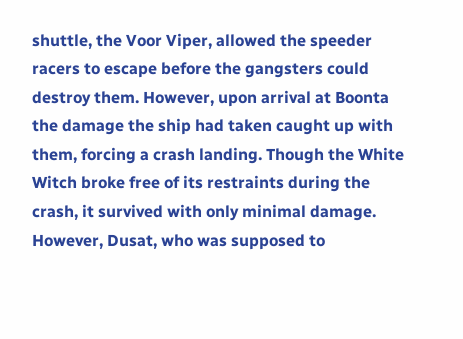shuttle, the Voor Viper, allowed the speeder racers to escape before the gangsters could destroy them. However, upon arrival at Boonta the damage the ship had taken caught up with them, forcing a crash landing. Though the White Witch broke free of its restraints during the crash, it survived with only minimal damage. However, Dusat, who was supposed to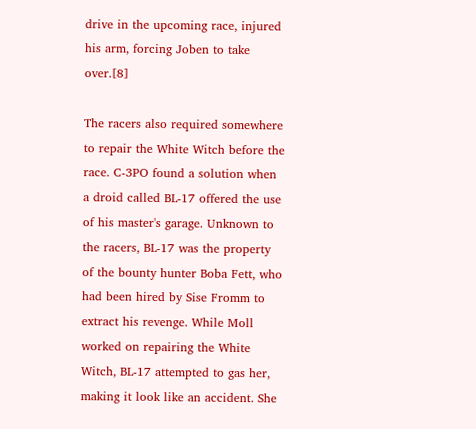drive in the upcoming race, injured his arm, forcing Joben to take over.[8]

The racers also required somewhere to repair the White Witch before the race. C-3PO found a solution when a droid called BL-17 offered the use of his master's garage. Unknown to the racers, BL-17 was the property of the bounty hunter Boba Fett, who had been hired by Sise Fromm to extract his revenge. While Moll worked on repairing the White Witch, BL-17 attempted to gas her, making it look like an accident. She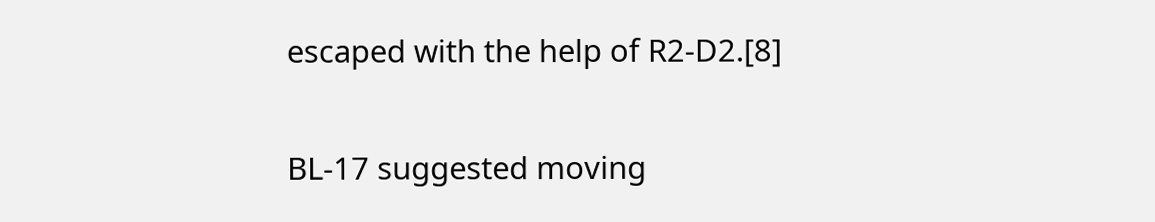escaped with the help of R2-D2.[8]

BL-17 suggested moving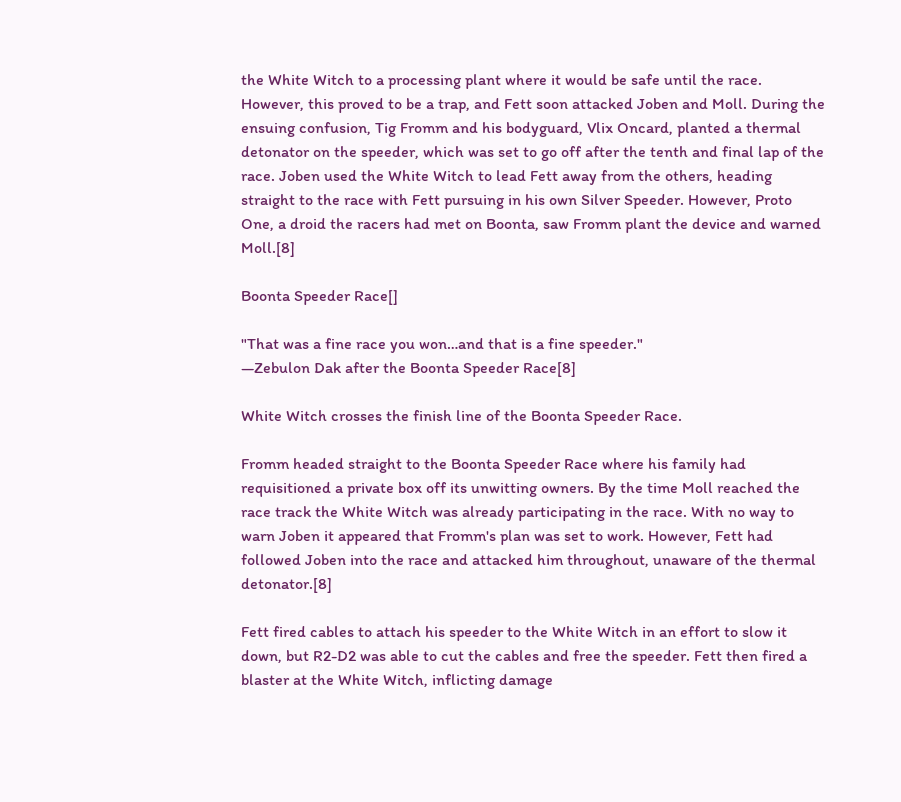the White Witch to a processing plant where it would be safe until the race. However, this proved to be a trap, and Fett soon attacked Joben and Moll. During the ensuing confusion, Tig Fromm and his bodyguard, Vlix Oncard, planted a thermal detonator on the speeder, which was set to go off after the tenth and final lap of the race. Joben used the White Witch to lead Fett away from the others, heading straight to the race with Fett pursuing in his own Silver Speeder. However, Proto One, a droid the racers had met on Boonta, saw Fromm plant the device and warned Moll.[8]

Boonta Speeder Race[]

"That was a fine race you won…and that is a fine speeder."
―Zebulon Dak after the Boonta Speeder Race[8]

White Witch crosses the finish line of the Boonta Speeder Race.

Fromm headed straight to the Boonta Speeder Race where his family had requisitioned a private box off its unwitting owners. By the time Moll reached the race track the White Witch was already participating in the race. With no way to warn Joben it appeared that Fromm's plan was set to work. However, Fett had followed Joben into the race and attacked him throughout, unaware of the thermal detonator.[8]

Fett fired cables to attach his speeder to the White Witch in an effort to slow it down, but R2-D2 was able to cut the cables and free the speeder. Fett then fired a blaster at the White Witch, inflicting damage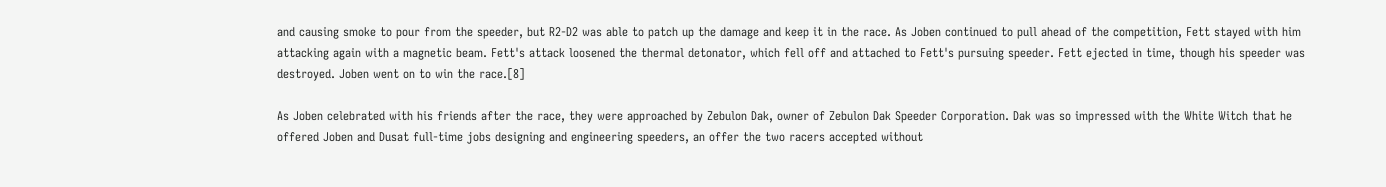and causing smoke to pour from the speeder, but R2-D2 was able to patch up the damage and keep it in the race. As Joben continued to pull ahead of the competition, Fett stayed with him attacking again with a magnetic beam. Fett's attack loosened the thermal detonator, which fell off and attached to Fett's pursuing speeder. Fett ejected in time, though his speeder was destroyed. Joben went on to win the race.[8]

As Joben celebrated with his friends after the race, they were approached by Zebulon Dak, owner of Zebulon Dak Speeder Corporation. Dak was so impressed with the White Witch that he offered Joben and Dusat full-time jobs designing and engineering speeders, an offer the two racers accepted without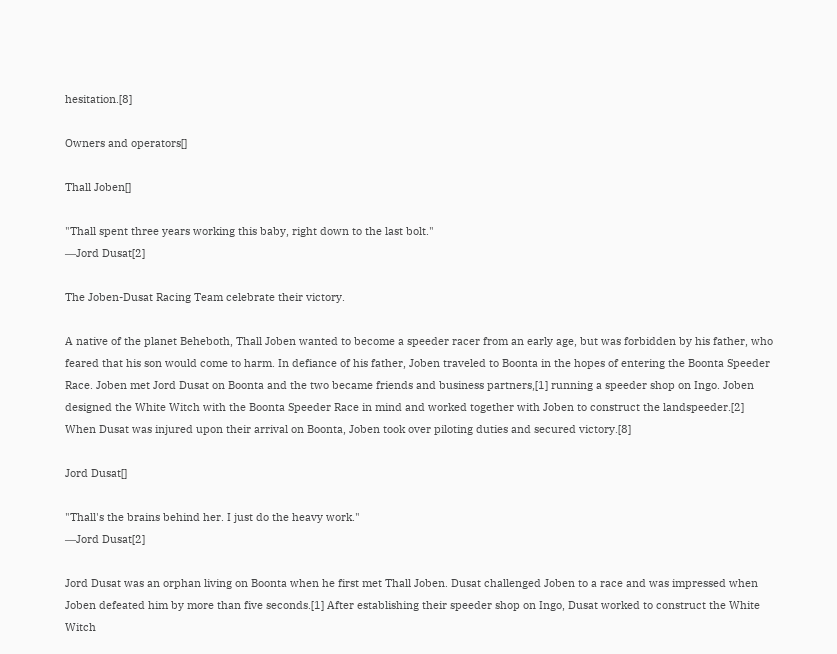hesitation.[8]

Owners and operators[]

Thall Joben[]

"Thall spent three years working this baby, right down to the last bolt."
―Jord Dusat[2]

The Joben-Dusat Racing Team celebrate their victory.

A native of the planet Beheboth, Thall Joben wanted to become a speeder racer from an early age, but was forbidden by his father, who feared that his son would come to harm. In defiance of his father, Joben traveled to Boonta in the hopes of entering the Boonta Speeder Race. Joben met Jord Dusat on Boonta and the two became friends and business partners,[1] running a speeder shop on Ingo. Joben designed the White Witch with the Boonta Speeder Race in mind and worked together with Joben to construct the landspeeder.[2] When Dusat was injured upon their arrival on Boonta, Joben took over piloting duties and secured victory.[8]

Jord Dusat[]

"Thall's the brains behind her. I just do the heavy work."
―Jord Dusat[2]

Jord Dusat was an orphan living on Boonta when he first met Thall Joben. Dusat challenged Joben to a race and was impressed when Joben defeated him by more than five seconds.[1] After establishing their speeder shop on Ingo, Dusat worked to construct the White Witch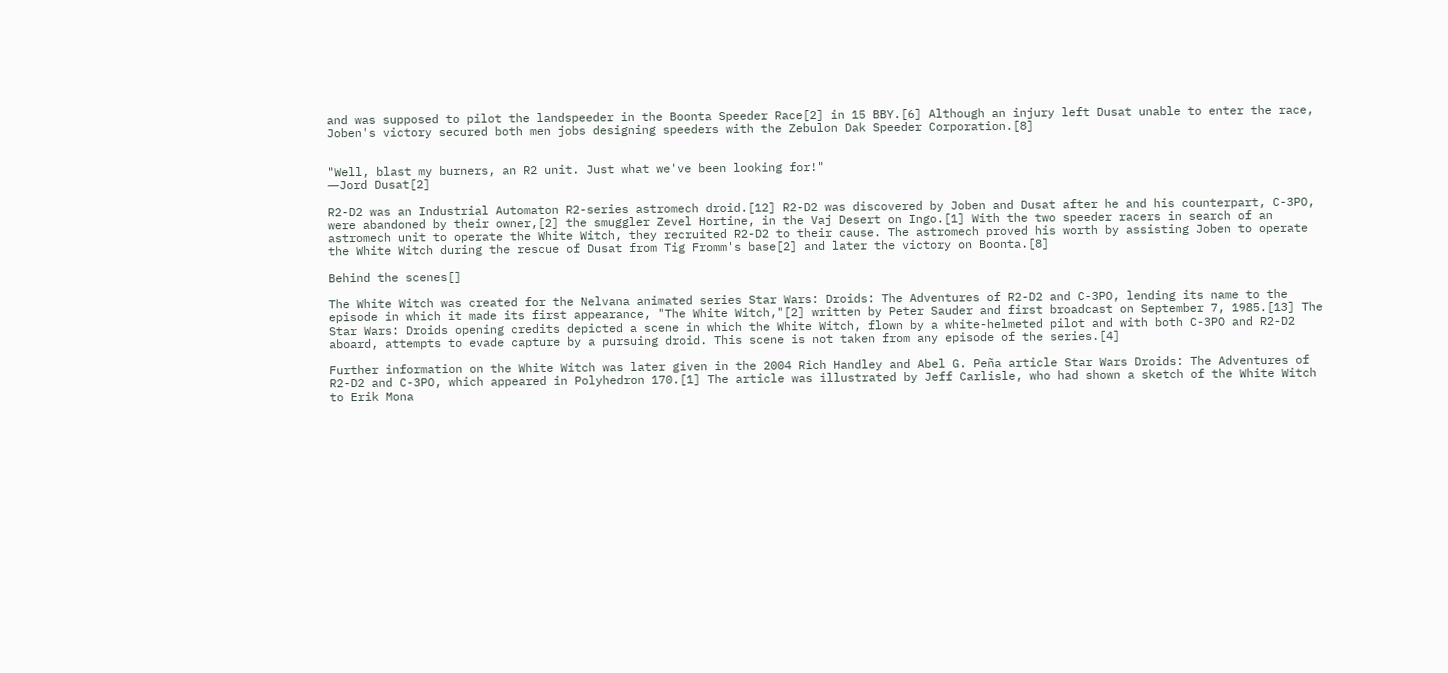and was supposed to pilot the landspeeder in the Boonta Speeder Race[2] in 15 BBY.[6] Although an injury left Dusat unable to enter the race, Joben's victory secured both men jobs designing speeders with the Zebulon Dak Speeder Corporation.[8]


"Well, blast my burners, an R2 unit. Just what we've been looking for!"
―Jord Dusat[2]

R2-D2 was an Industrial Automaton R2-series astromech droid.[12] R2-D2 was discovered by Joben and Dusat after he and his counterpart, C-3PO, were abandoned by their owner,[2] the smuggler Zevel Hortine, in the Vaj Desert on Ingo.[1] With the two speeder racers in search of an astromech unit to operate the White Witch, they recruited R2-D2 to their cause. The astromech proved his worth by assisting Joben to operate the White Witch during the rescue of Dusat from Tig Fromm's base[2] and later the victory on Boonta.[8]

Behind the scenes[]

The White Witch was created for the Nelvana animated series Star Wars: Droids: The Adventures of R2-D2 and C-3PO, lending its name to the episode in which it made its first appearance, "The White Witch,"[2] written by Peter Sauder and first broadcast on September 7, 1985.[13] The Star Wars: Droids opening credits depicted a scene in which the White Witch, flown by a white-helmeted pilot and with both C-3PO and R2-D2 aboard, attempts to evade capture by a pursuing droid. This scene is not taken from any episode of the series.[4]

Further information on the White Witch was later given in the 2004 Rich Handley and Abel G. Peña article Star Wars Droids: The Adventures of R2-D2 and C-3PO, which appeared in Polyhedron 170.[1] The article was illustrated by Jeff Carlisle, who had shown a sketch of the White Witch to Erik Mona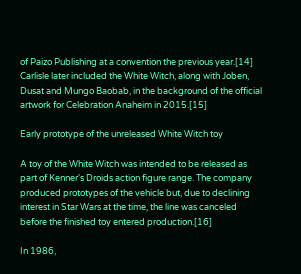of Paizo Publishing at a convention the previous year.[14] Carlisle later included the White Witch, along with Joben, Dusat and Mungo Baobab, in the background of the official artwork for Celebration Anaheim in 2015.[15]

Early prototype of the unreleased White Witch toy

A toy of the White Witch was intended to be released as part of Kenner's Droids action figure range. The company produced prototypes of the vehicle but, due to declining interest in Star Wars at the time, the line was canceled before the finished toy entered production.[16]

In 1986,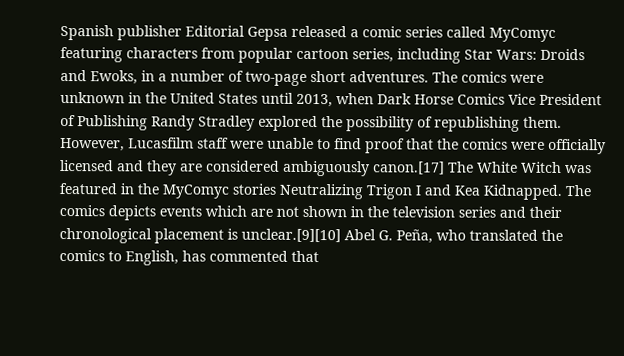Spanish publisher Editorial Gepsa released a comic series called MyComyc featuring characters from popular cartoon series, including Star Wars: Droids and Ewoks, in a number of two-page short adventures. The comics were unknown in the United States until 2013, when Dark Horse Comics Vice President of Publishing Randy Stradley explored the possibility of republishing them. However, Lucasfilm staff were unable to find proof that the comics were officially licensed and they are considered ambiguously canon.[17] The White Witch was featured in the MyComyc stories Neutralizing Trigon I and Kea Kidnapped. The comics depicts events which are not shown in the television series and their chronological placement is unclear.[9][10] Abel G. Peña, who translated the comics to English, has commented that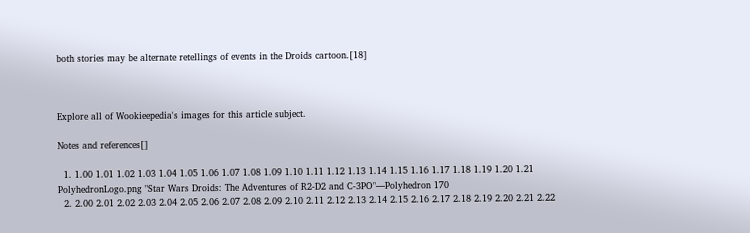both stories may be alternate retellings of events in the Droids cartoon.[18]



Explore all of Wookieepedia's images for this article subject.

Notes and references[]

  1. 1.00 1.01 1.02 1.03 1.04 1.05 1.06 1.07 1.08 1.09 1.10 1.11 1.12 1.13 1.14 1.15 1.16 1.17 1.18 1.19 1.20 1.21 PolyhedronLogo.png "Star Wars Droids: The Adventures of R2-D2 and C-3PO"—Polyhedron 170
  2. 2.00 2.01 2.02 2.03 2.04 2.05 2.06 2.07 2.08 2.09 2.10 2.11 2.12 2.13 2.14 2.15 2.16 2.17 2.18 2.19 2.20 2.21 2.22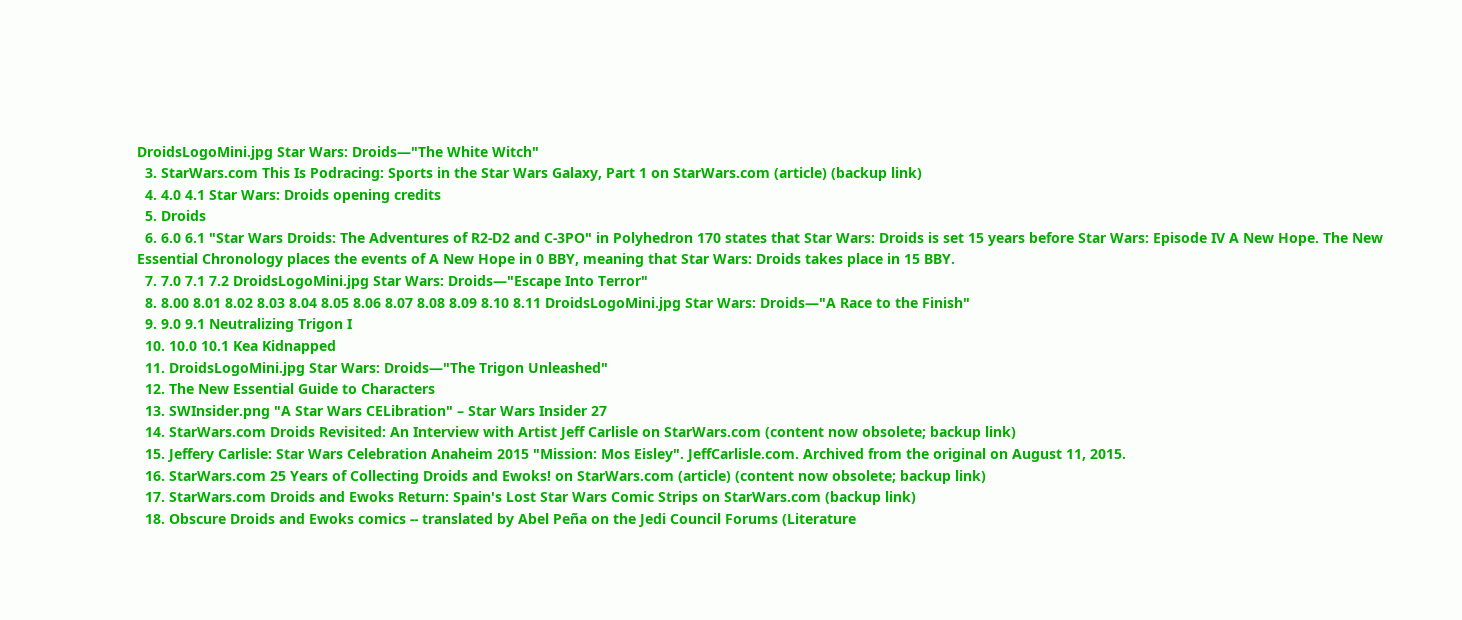DroidsLogoMini.jpg Star Wars: Droids—"The White Witch"
  3. StarWars.com This Is Podracing: Sports in the Star Wars Galaxy, Part 1 on StarWars.com (article) (backup link)
  4. 4.0 4.1 Star Wars: Droids opening credits
  5. Droids
  6. 6.0 6.1 "Star Wars Droids: The Adventures of R2-D2 and C-3PO" in Polyhedron 170 states that Star Wars: Droids is set 15 years before Star Wars: Episode IV A New Hope. The New Essential Chronology places the events of A New Hope in 0 BBY, meaning that Star Wars: Droids takes place in 15 BBY.
  7. 7.0 7.1 7.2 DroidsLogoMini.jpg Star Wars: Droids—"Escape Into Terror"
  8. 8.00 8.01 8.02 8.03 8.04 8.05 8.06 8.07 8.08 8.09 8.10 8.11 DroidsLogoMini.jpg Star Wars: Droids—"A Race to the Finish"
  9. 9.0 9.1 Neutralizing Trigon I
  10. 10.0 10.1 Kea Kidnapped
  11. DroidsLogoMini.jpg Star Wars: Droids—"The Trigon Unleashed"
  12. The New Essential Guide to Characters
  13. SWInsider.png "A Star Wars CELibration" – Star Wars Insider 27
  14. StarWars.com Droids Revisited: An Interview with Artist Jeff Carlisle on StarWars.com (content now obsolete; backup link)
  15. Jeffery Carlisle: Star Wars Celebration Anaheim 2015 "Mission: Mos Eisley". JeffCarlisle.com. Archived from the original on August 11, 2015.
  16. StarWars.com 25 Years of Collecting Droids and Ewoks! on StarWars.com (article) (content now obsolete; backup link)
  17. StarWars.com Droids and Ewoks Return: Spain's Lost Star Wars Comic Strips on StarWars.com (backup link)
  18. Obscure Droids and Ewoks comics -- translated by Abel Peña on the Jedi Council Forums (Literature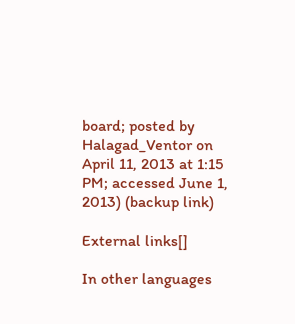board; posted by Halagad_Ventor on April 11, 2013 at 1:15 PM; accessed June 1, 2013) (backup link)

External links[]

In other languages